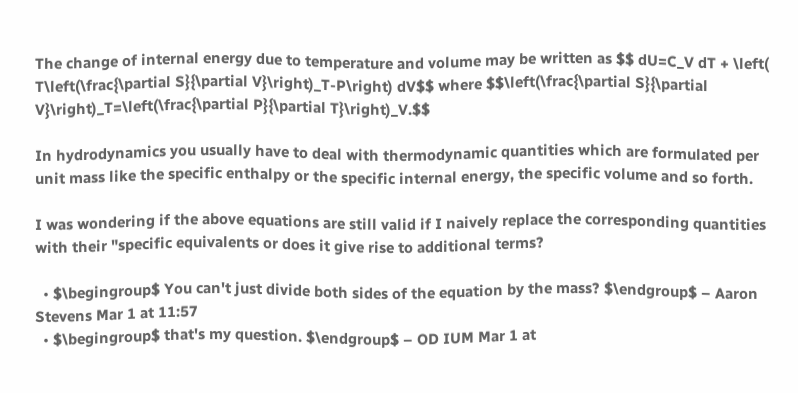The change of internal energy due to temperature and volume may be written as $$ dU=C_V dT + \left( T\left(\frac{\partial S}{\partial V}\right)_T-P\right) dV$$ where $$\left(\frac{\partial S}{\partial V}\right)_T=\left(\frac{\partial P}{\partial T}\right)_V.$$

In hydrodynamics you usually have to deal with thermodynamic quantities which are formulated per unit mass like the specific enthalpy or the specific internal energy, the specific volume and so forth.

I was wondering if the above equations are still valid if I naively replace the corresponding quantities with their "specific equivalents or does it give rise to additional terms?

  • $\begingroup$ You can't just divide both sides of the equation by the mass? $\endgroup$ – Aaron Stevens Mar 1 at 11:57
  • $\begingroup$ that's my question. $\endgroup$ – OD IUM Mar 1 at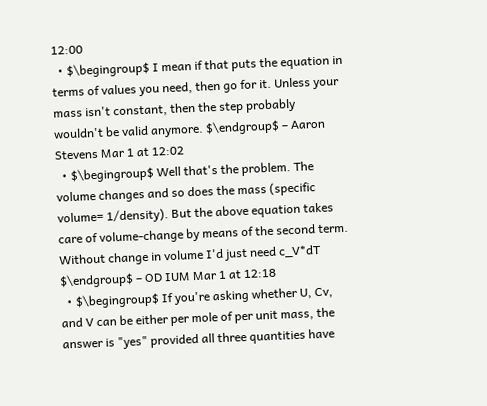12:00
  • $\begingroup$ I mean if that puts the equation in terms of values you need, then go for it. Unless your mass isn't constant, then the step probably wouldn't be valid anymore. $\endgroup$ – Aaron Stevens Mar 1 at 12:02
  • $\begingroup$ Well that's the problem. The volume changes and so does the mass (specific volume= 1/density). But the above equation takes care of volume-change by means of the second term. Without change in volume I'd just need c_V*dT $\endgroup$ – OD IUM Mar 1 at 12:18
  • $\begingroup$ If you're asking whether U, Cv, and V can be either per mole of per unit mass, the answer is "yes" provided all three quantities have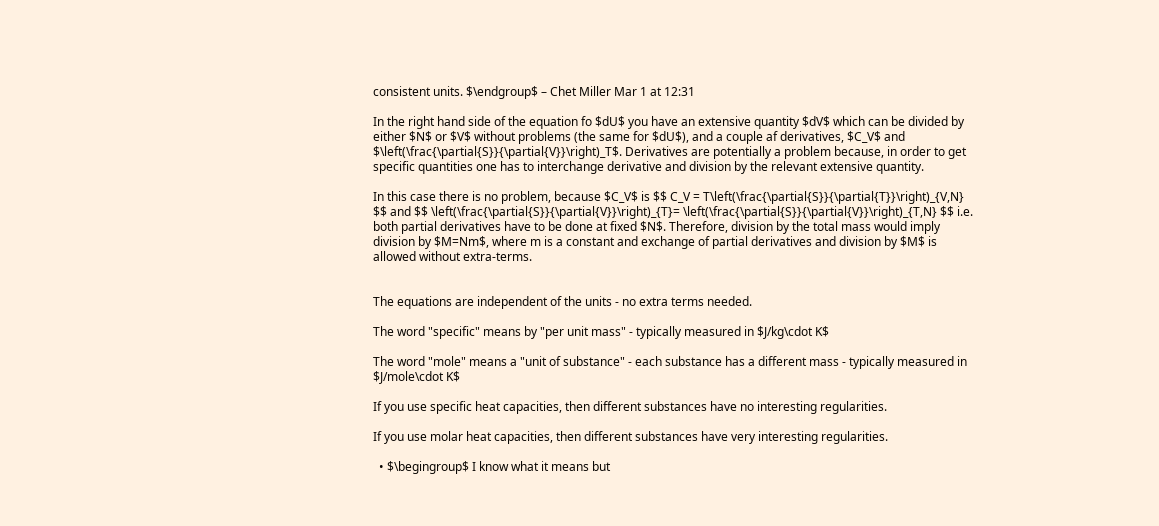consistent units. $\endgroup$ – Chet Miller Mar 1 at 12:31

In the right hand side of the equation fo $dU$ you have an extensive quantity $dV$ which can be divided by either $N$ or $V$ without problems (the same for $dU$), and a couple af derivatives, $C_V$ and $\left(\frac{\partial{S}}{\partial{V}}\right)_T$. Derivatives are potentially a problem because, in order to get specific quantities one has to interchange derivative and division by the relevant extensive quantity.

In this case there is no problem, because $C_V$ is $$ C_V = T\left(\frac{\partial{S}}{\partial{T}}\right)_{V,N} $$ and $$ \left(\frac{\partial{S}}{\partial{V}}\right)_{T}= \left(\frac{\partial{S}}{\partial{V}}\right)_{T,N} $$ i.e. both partial derivatives have to be done at fixed $N$. Therefore, division by the total mass would imply division by $M=Nm$, where m is a constant and exchange of partial derivatives and division by $M$ is allowed without extra-terms.


The equations are independent of the units - no extra terms needed.

The word "specific" means by "per unit mass" - typically measured in $J/kg\cdot K$

The word "mole" means a "unit of substance" - each substance has a different mass - typically measured in $J/mole\cdot K$

If you use specific heat capacities, then different substances have no interesting regularities.

If you use molar heat capacities, then different substances have very interesting regularities.

  • $\begingroup$ I know what it means but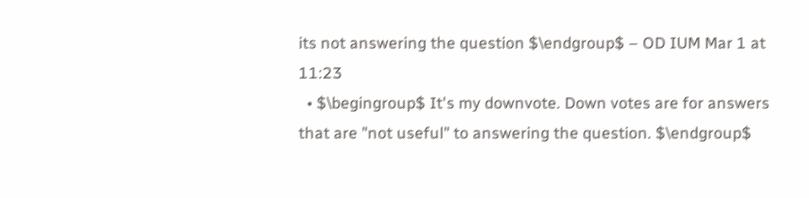its not answering the question $\endgroup$ – OD IUM Mar 1 at 11:23
  • $\begingroup$ It's my downvote. Down votes are for answers that are "not useful" to answering the question. $\endgroup$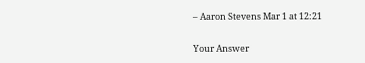– Aaron Stevens Mar 1 at 12:21

Your Answer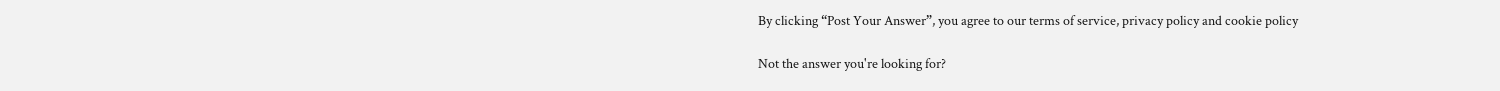By clicking “Post Your Answer”, you agree to our terms of service, privacy policy and cookie policy

Not the answer you're looking for?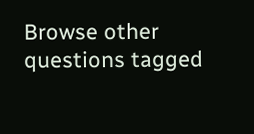Browse other questions tagged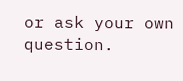or ask your own question.